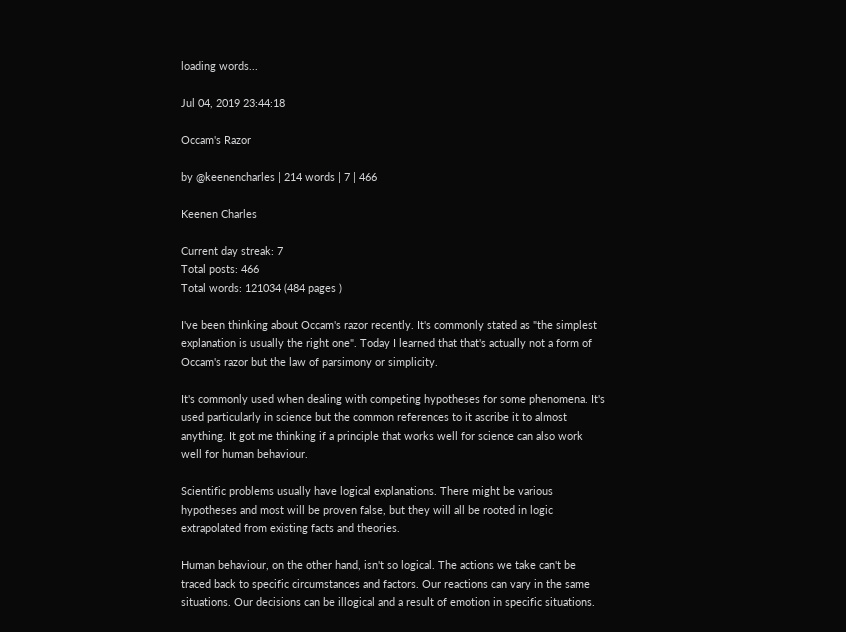loading words...

Jul 04, 2019 23:44:18

Occam's Razor

by @keenencharles | 214 words | 7 | 466

Keenen Charles

Current day streak: 7
Total posts: 466
Total words: 121034 (484 pages )

I've been thinking about Occam's razor recently. It's commonly stated as "the simplest explanation is usually the right one". Today I learned that that's actually not a form of Occam's razor but the law of parsimony or simplicity.

It's commonly used when dealing with competing hypotheses for some phenomena. It's used particularly in science but the common references to it ascribe it to almost anything. It got me thinking if a principle that works well for science can also work well for human behaviour.

Scientific problems usually have logical explanations. There might be various hypotheses and most will be proven false, but they will all be rooted in logic extrapolated from existing facts and theories.

Human behaviour, on the other hand, isn't so logical. The actions we take can't be traced back to specific circumstances and factors. Our reactions can vary in the same situations. Our decisions can be illogical and a result of emotion in specific situations.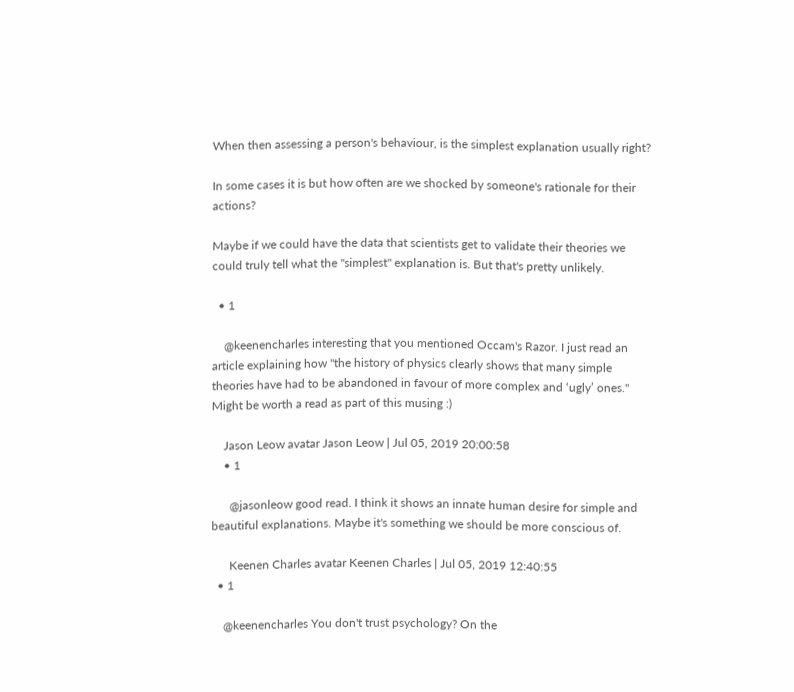When then assessing a person's behaviour, is the simplest explanation usually right?

In some cases it is but how often are we shocked by someone's rationale for their actions?

Maybe if we could have the data that scientists get to validate their theories we could truly tell what the "simplest" explanation is. But that's pretty unlikely.

  • 1

    @keenencharles interesting that you mentioned Occam's Razor. I just read an article explaining how "the history of physics clearly shows that many simple theories have had to be abandoned in favour of more complex and ‘ugly’ ones." Might be worth a read as part of this musing :)

    Jason Leow avatar Jason Leow | Jul 05, 2019 20:00:58
    • 1

      @jasonleow good read. I think it shows an innate human desire for simple and beautiful explanations. Maybe it's something we should be more conscious of.

      Keenen Charles avatar Keenen Charles | Jul 05, 2019 12:40:55
  • 1

    @keenencharles You don't trust psychology? On the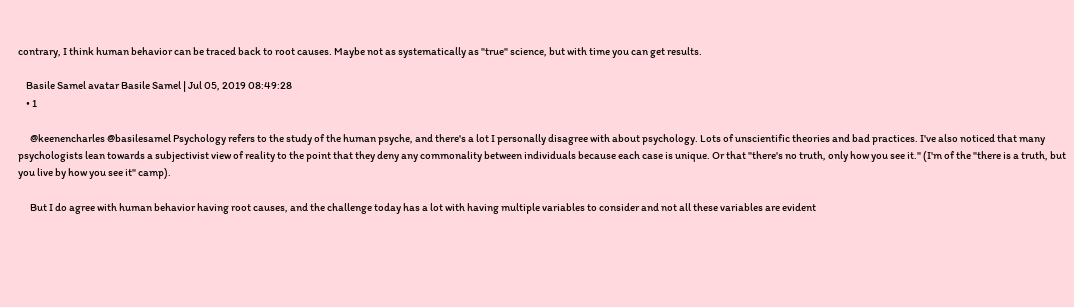contrary, I think human behavior can be traced back to root causes. Maybe not as systematically as "true" science, but with time you can get results.

    Basile Samel avatar Basile Samel | Jul 05, 2019 08:49:28
    • 1

      @keenencharles @basilesamel Psychology refers to the study of the human psyche, and there's a lot I personally disagree with about psychology. Lots of unscientific theories and bad practices. I've also noticed that many psychologists lean towards a subjectivist view of reality to the point that they deny any commonality between individuals because each case is unique. Or that "there's no truth, only how you see it." (I'm of the "there is a truth, but you live by how you see it" camp).

      But I do agree with human behavior having root causes, and the challenge today has a lot with having multiple variables to consider and not all these variables are evident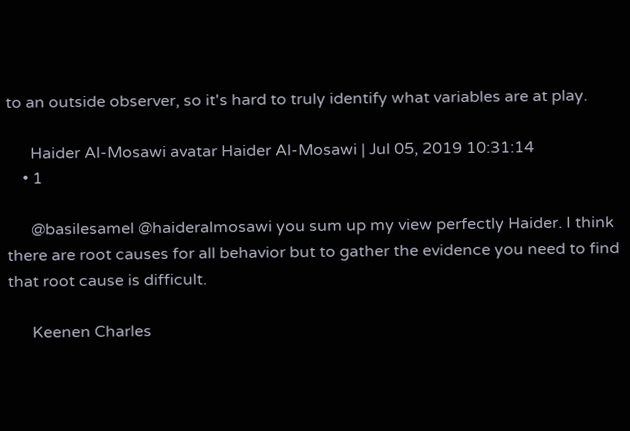to an outside observer, so it's hard to truly identify what variables are at play.

      Haider Al-Mosawi avatar Haider Al-Mosawi | Jul 05, 2019 10:31:14
    • 1

      @basilesamel @haideralmosawi you sum up my view perfectly Haider. I think there are root causes for all behavior but to gather the evidence you need to find that root cause is difficult.

      Keenen Charles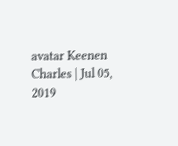avatar Keenen Charles | Jul 05, 2019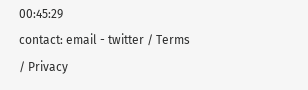00:45:29
contact: email - twitter / Terms / Privacy